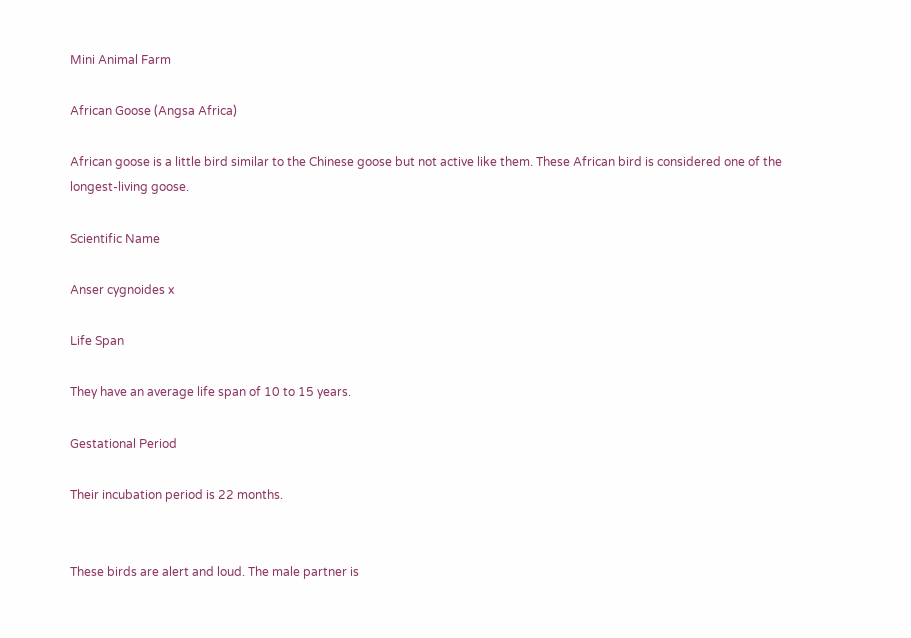Mini Animal Farm

African Goose (Angsa Africa)

African goose is a little bird similar to the Chinese goose but not active like them. These African bird is considered one of the longest-living goose.

Scientific Name

Anser cygnoides x

Life Span

They have an average life span of 10 to 15 years.

Gestational Period

Their incubation period is 22 months.


These birds are alert and loud. The male partner is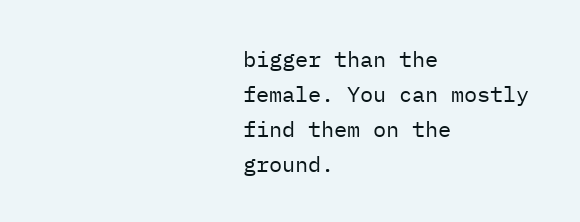bigger than the female. You can mostly find them on the ground.